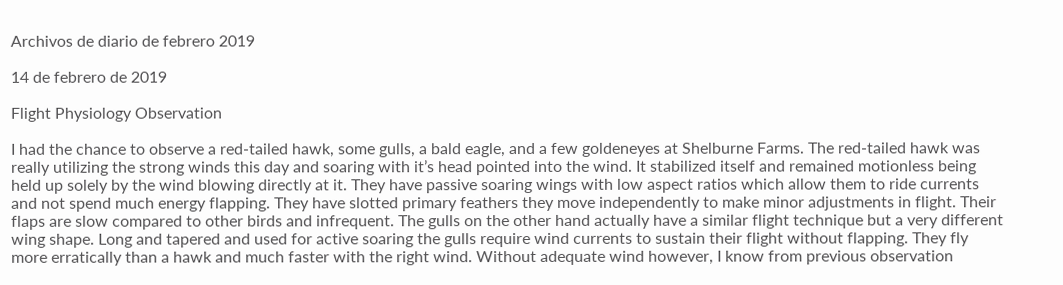Archivos de diario de febrero 2019

14 de febrero de 2019

Flight Physiology Observation

I had the chance to observe a red-tailed hawk, some gulls, a bald eagle, and a few goldeneyes at Shelburne Farms. The red-tailed hawk was really utilizing the strong winds this day and soaring with it’s head pointed into the wind. It stabilized itself and remained motionless being held up solely by the wind blowing directly at it. They have passive soaring wings with low aspect ratios which allow them to ride currents and not spend much energy flapping. They have slotted primary feathers they move independently to make minor adjustments in flight. Their flaps are slow compared to other birds and infrequent. The gulls on the other hand actually have a similar flight technique but a very different wing shape. Long and tapered and used for active soaring the gulls require wind currents to sustain their flight without flapping. They fly more erratically than a hawk and much faster with the right wind. Without adequate wind however, I know from previous observation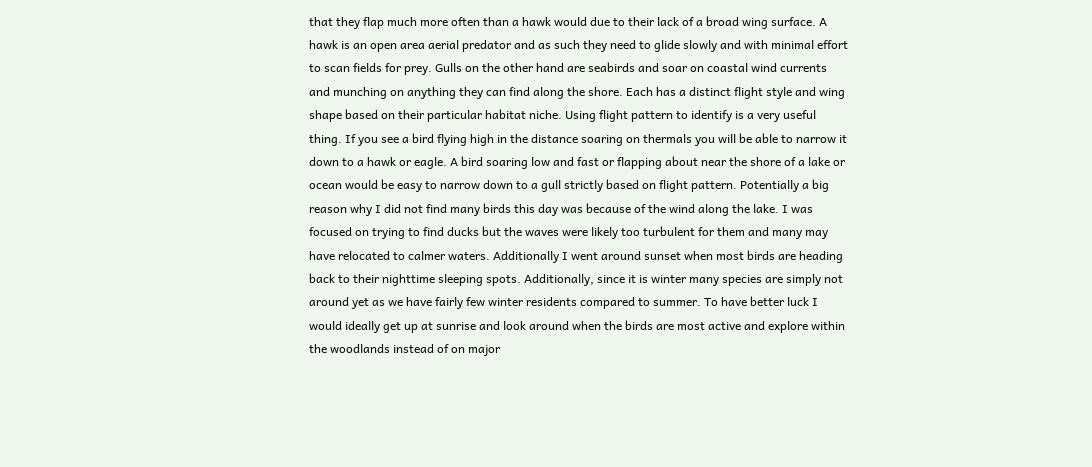that they flap much more often than a hawk would due to their lack of a broad wing surface. A hawk is an open area aerial predator and as such they need to glide slowly and with minimal effort to scan fields for prey. Gulls on the other hand are seabirds and soar on coastal wind currents and munching on anything they can find along the shore. Each has a distinct flight style and wing shape based on their particular habitat niche. Using flight pattern to identify is a very useful thing. If you see a bird flying high in the distance soaring on thermals you will be able to narrow it down to a hawk or eagle. A bird soaring low and fast or flapping about near the shore of a lake or ocean would be easy to narrow down to a gull strictly based on flight pattern. Potentially a big reason why I did not find many birds this day was because of the wind along the lake. I was focused on trying to find ducks but the waves were likely too turbulent for them and many may have relocated to calmer waters. Additionally I went around sunset when most birds are heading back to their nighttime sleeping spots. Additionally, since it is winter many species are simply not around yet as we have fairly few winter residents compared to summer. To have better luck I would ideally get up at sunrise and look around when the birds are most active and explore within the woodlands instead of on major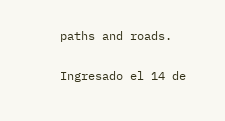paths and roads.

Ingresado el 14 de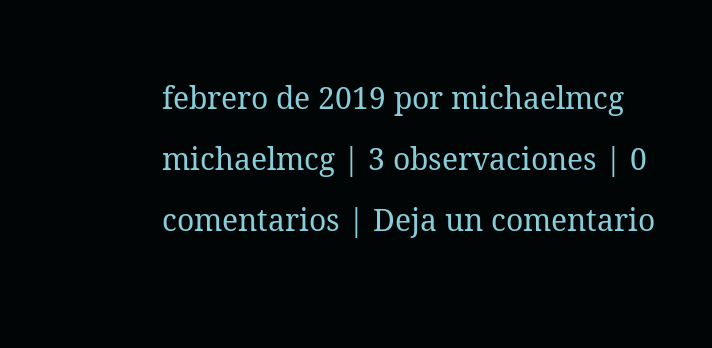febrero de 2019 por michaelmcg michaelmcg | 3 observaciones | 0 comentarios | Deja un comentario